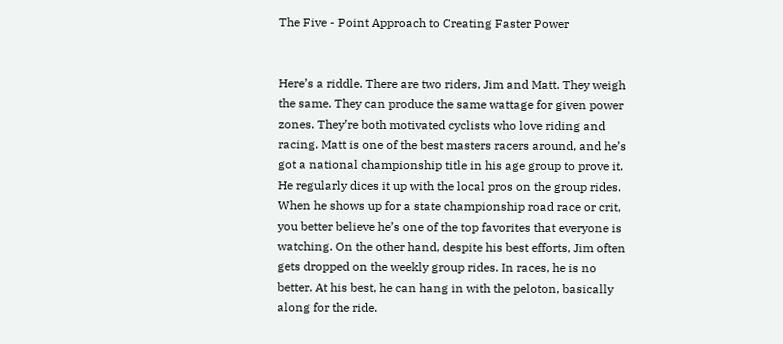The Five - Point Approach to Creating Faster Power


Here’s a riddle. There are two riders, Jim and Matt. They weigh the same. They can produce the same wattage for given power zones. They’re both motivated cyclists who love riding and racing. Matt is one of the best masters racers around, and he’s got a national championship title in his age group to prove it. He regularly dices it up with the local pros on the group rides. When he shows up for a state championship road race or crit, you better believe he’s one of the top favorites that everyone is watching. On the other hand, despite his best efforts, Jim often gets dropped on the weekly group rides. In races, he is no better. At his best, he can hang in with the peloton, basically along for the ride.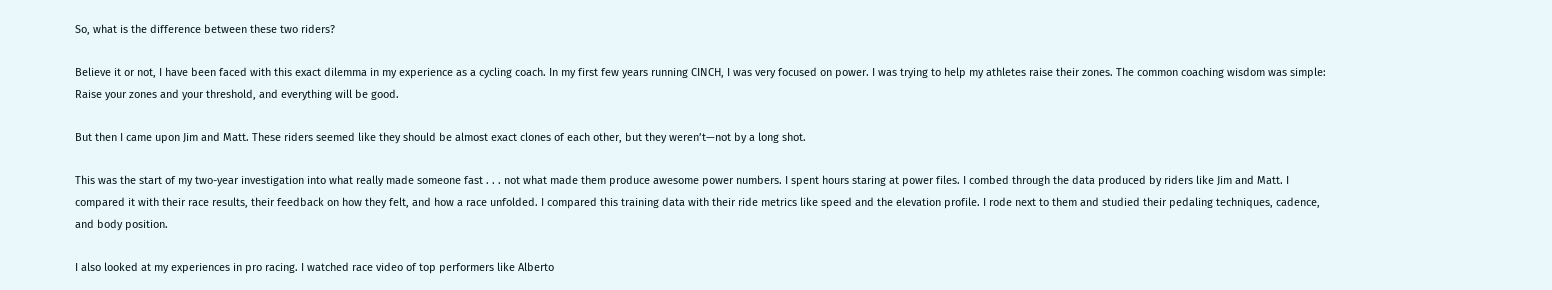So, what is the difference between these two riders?

Believe it or not, I have been faced with this exact dilemma in my experience as a cycling coach. In my first few years running CINCH, I was very focused on power. I was trying to help my athletes raise their zones. The common coaching wisdom was simple: Raise your zones and your threshold, and everything will be good.

But then I came upon Jim and Matt. These riders seemed like they should be almost exact clones of each other, but they weren’t—not by a long shot.

This was the start of my two-year investigation into what really made someone fast . . . not what made them produce awesome power numbers. I spent hours staring at power files. I combed through the data produced by riders like Jim and Matt. I compared it with their race results, their feedback on how they felt, and how a race unfolded. I compared this training data with their ride metrics like speed and the elevation profile. I rode next to them and studied their pedaling techniques, cadence, and body position.

I also looked at my experiences in pro racing. I watched race video of top performers like Alberto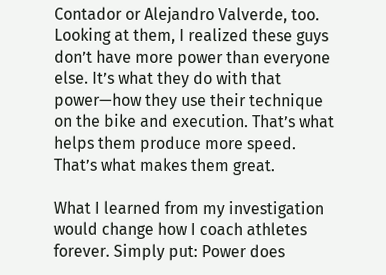Contador or Alejandro Valverde, too. Looking at them, I realized these guys don’t have more power than everyone else. It’s what they do with that power—how they use their technique on the bike and execution. That’s what helps them produce more speed. That’s what makes them great.

What I learned from my investigation would change how I coach athletes forever. Simply put: Power does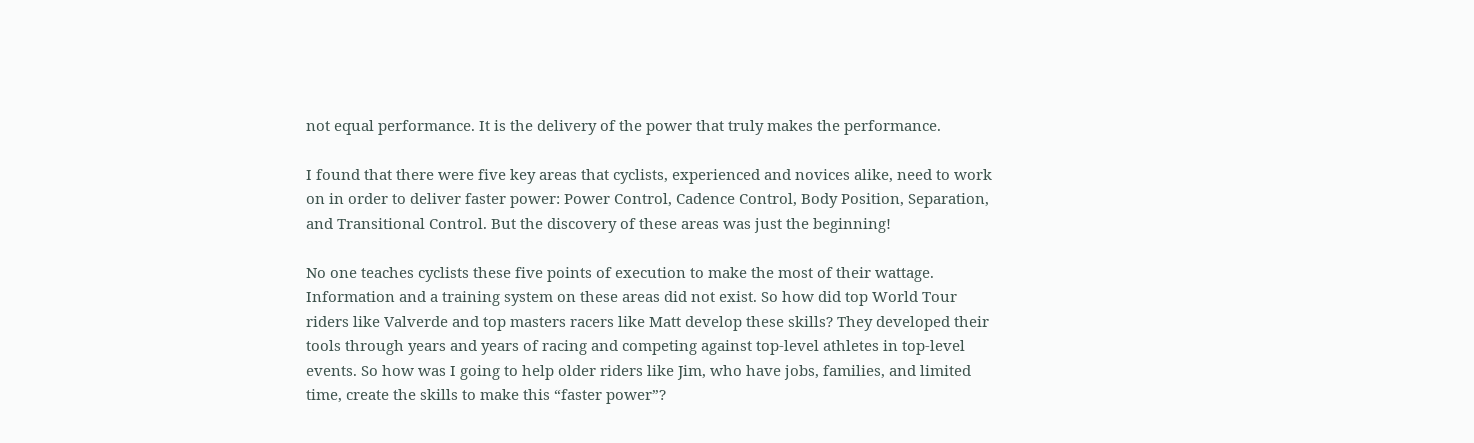not equal performance. It is the delivery of the power that truly makes the performance.

I found that there were five key areas that cyclists, experienced and novices alike, need to work on in order to deliver faster power: Power Control, Cadence Control, Body Position, Separation, and Transitional Control. But the discovery of these areas was just the beginning!

No one teaches cyclists these five points of execution to make the most of their wattage. Information and a training system on these areas did not exist. So how did top World Tour riders like Valverde and top masters racers like Matt develop these skills? They developed their tools through years and years of racing and competing against top-level athletes in top-level events. So how was I going to help older riders like Jim, who have jobs, families, and limited time, create the skills to make this “faster power”?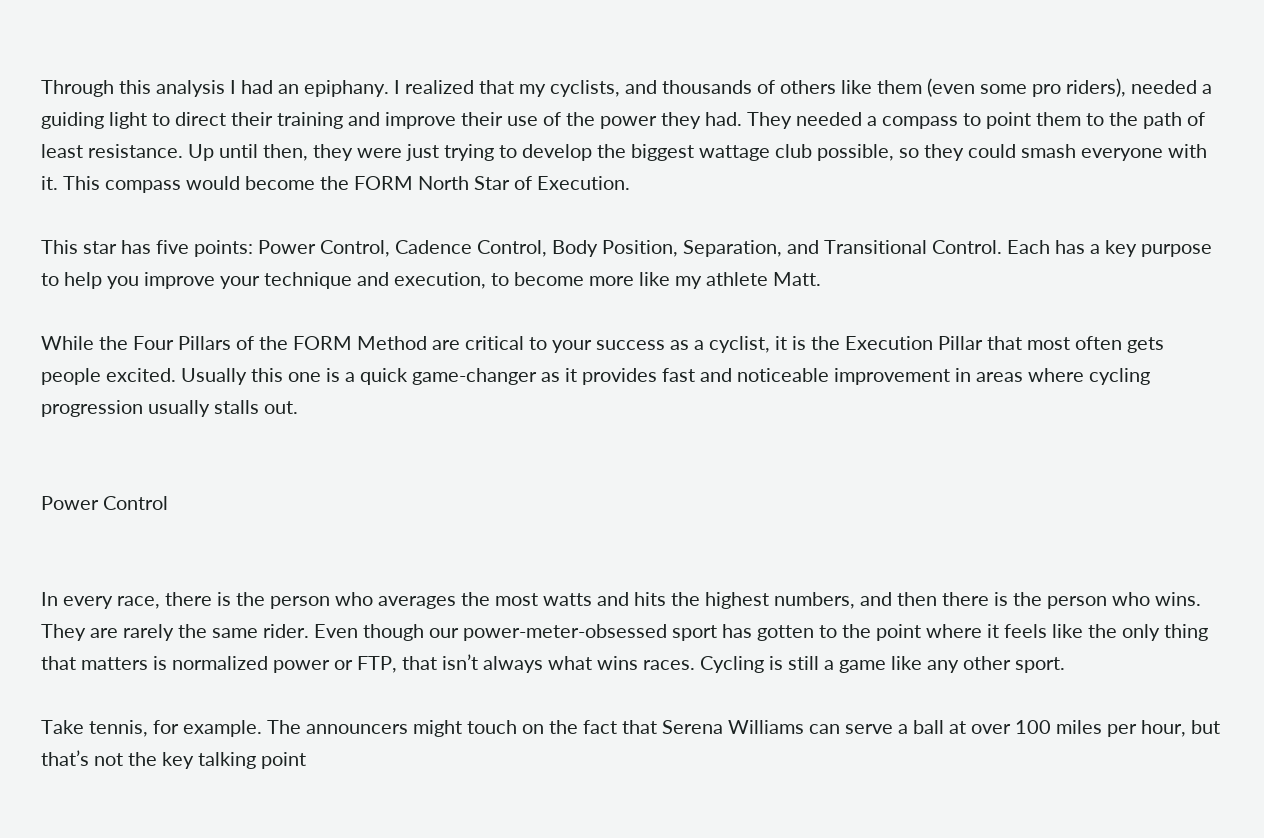Through this analysis I had an epiphany. I realized that my cyclists, and thousands of others like them (even some pro riders), needed a guiding light to direct their training and improve their use of the power they had. They needed a compass to point them to the path of least resistance. Up until then, they were just trying to develop the biggest wattage club possible, so they could smash everyone with it. This compass would become the FORM North Star of Execution.

This star has five points: Power Control, Cadence Control, Body Position, Separation, and Transitional Control. Each has a key purpose to help you improve your technique and execution, to become more like my athlete Matt.

While the Four Pillars of the FORM Method are critical to your success as a cyclist, it is the Execution Pillar that most often gets people excited. Usually this one is a quick game-changer as it provides fast and noticeable improvement in areas where cycling progression usually stalls out.


Power Control


In every race, there is the person who averages the most watts and hits the highest numbers, and then there is the person who wins. They are rarely the same rider. Even though our power-meter-obsessed sport has gotten to the point where it feels like the only thing that matters is normalized power or FTP, that isn’t always what wins races. Cycling is still a game like any other sport.

Take tennis, for example. The announcers might touch on the fact that Serena Williams can serve a ball at over 100 miles per hour, but that’s not the key talking point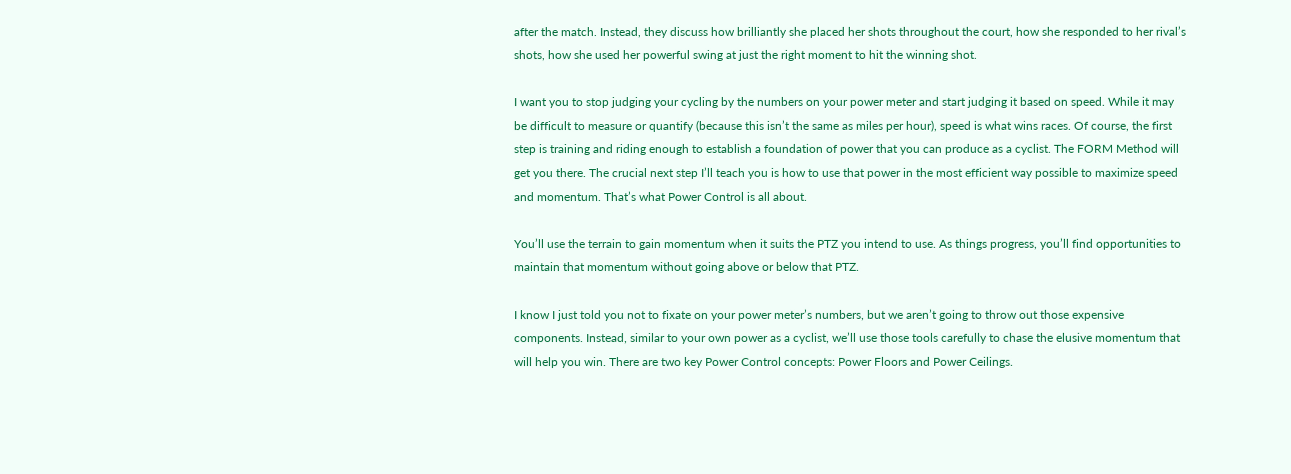after the match. Instead, they discuss how brilliantly she placed her shots throughout the court, how she responded to her rival’s shots, how she used her powerful swing at just the right moment to hit the winning shot.

I want you to stop judging your cycling by the numbers on your power meter and start judging it based on speed. While it may be difficult to measure or quantify (because this isn’t the same as miles per hour), speed is what wins races. Of course, the first step is training and riding enough to establish a foundation of power that you can produce as a cyclist. The FORM Method will get you there. The crucial next step I’ll teach you is how to use that power in the most efficient way possible to maximize speed and momentum. That’s what Power Control is all about.

You’ll use the terrain to gain momentum when it suits the PTZ you intend to use. As things progress, you’ll find opportunities to maintain that momentum without going above or below that PTZ.

I know I just told you not to fixate on your power meter’s numbers, but we aren’t going to throw out those expensive components. Instead, similar to your own power as a cyclist, we’ll use those tools carefully to chase the elusive momentum that will help you win. There are two key Power Control concepts: Power Floors and Power Ceilings.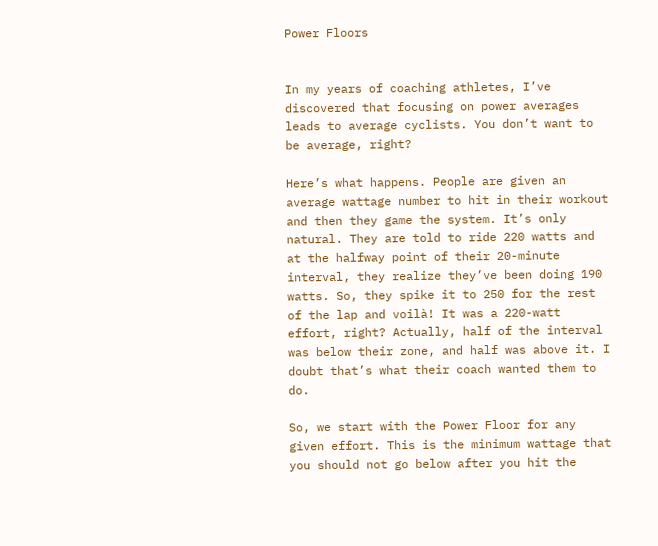Power Floors


In my years of coaching athletes, I’ve discovered that focusing on power averages leads to average cyclists. You don’t want to be average, right?

Here’s what happens. People are given an average wattage number to hit in their workout and then they game the system. It’s only natural. They are told to ride 220 watts and at the halfway point of their 20-minute interval, they realize they’ve been doing 190 watts. So, they spike it to 250 for the rest of the lap and voilà! It was a 220-watt effort, right? Actually, half of the interval was below their zone, and half was above it. I doubt that’s what their coach wanted them to do.

So, we start with the Power Floor for any given effort. This is the minimum wattage that you should not go below after you hit the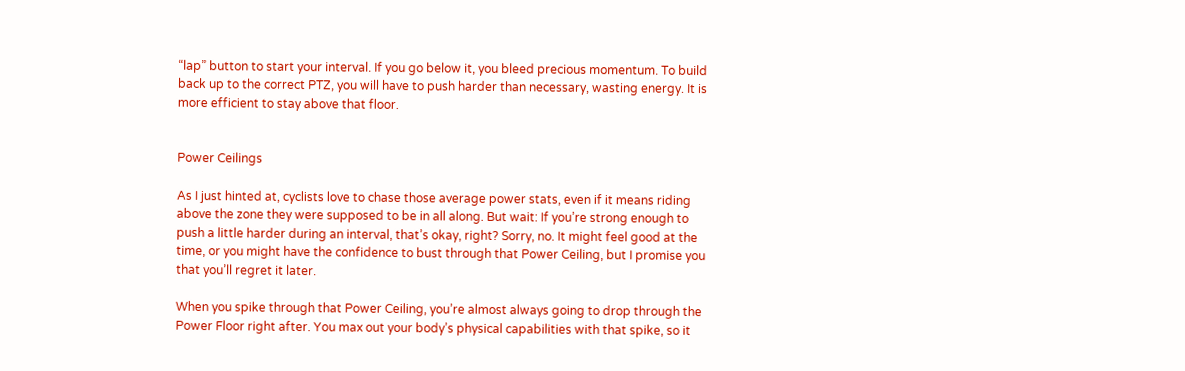“lap” button to start your interval. If you go below it, you bleed precious momentum. To build back up to the correct PTZ, you will have to push harder than necessary, wasting energy. It is more efficient to stay above that floor.


Power Ceilings

As I just hinted at, cyclists love to chase those average power stats, even if it means riding above the zone they were supposed to be in all along. But wait: If you’re strong enough to push a little harder during an interval, that’s okay, right? Sorry, no. It might feel good at the time, or you might have the confidence to bust through that Power Ceiling, but I promise you that you’ll regret it later.

When you spike through that Power Ceiling, you’re almost always going to drop through the Power Floor right after. You max out your body’s physical capabilities with that spike, so it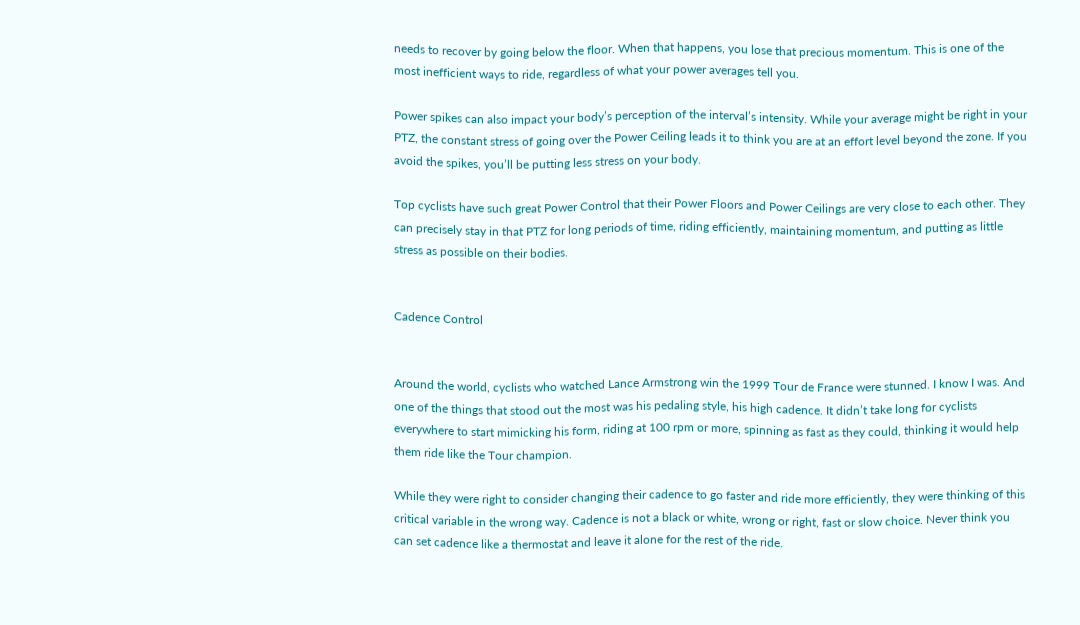needs to recover by going below the floor. When that happens, you lose that precious momentum. This is one of the most inefficient ways to ride, regardless of what your power averages tell you.

Power spikes can also impact your body’s perception of the interval’s intensity. While your average might be right in your PTZ, the constant stress of going over the Power Ceiling leads it to think you are at an effort level beyond the zone. If you avoid the spikes, you’ll be putting less stress on your body.

Top cyclists have such great Power Control that their Power Floors and Power Ceilings are very close to each other. They can precisely stay in that PTZ for long periods of time, riding efficiently, maintaining momentum, and putting as little stress as possible on their bodies.


Cadence Control


Around the world, cyclists who watched Lance Armstrong win the 1999 Tour de France were stunned. I know I was. And one of the things that stood out the most was his pedaling style, his high cadence. It didn’t take long for cyclists everywhere to start mimicking his form, riding at 100 rpm or more, spinning as fast as they could, thinking it would help them ride like the Tour champion.

While they were right to consider changing their cadence to go faster and ride more efficiently, they were thinking of this critical variable in the wrong way. Cadence is not a black or white, wrong or right, fast or slow choice. Never think you can set cadence like a thermostat and leave it alone for the rest of the ride.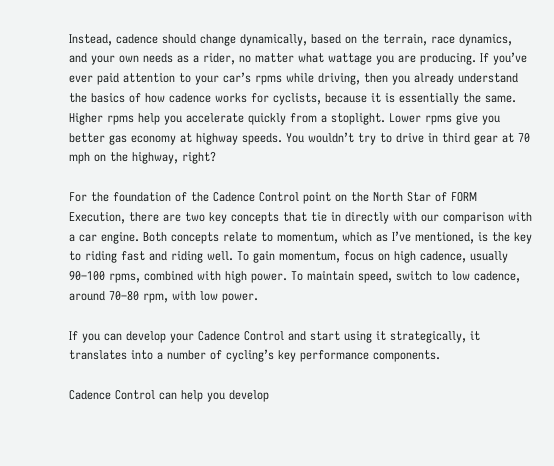Instead, cadence should change dynamically, based on the terrain, race dynamics, and your own needs as a rider, no matter what wattage you are producing. If you’ve ever paid attention to your car’s rpms while driving, then you already understand the basics of how cadence works for cyclists, because it is essentially the same. Higher rpms help you accelerate quickly from a stoplight. Lower rpms give you better gas economy at highway speeds. You wouldn’t try to drive in third gear at 70 mph on the highway, right?

For the foundation of the Cadence Control point on the North Star of FORM Execution, there are two key concepts that tie in directly with our comparison with a car engine. Both concepts relate to momentum, which as I’ve mentioned, is the key to riding fast and riding well. To gain momentum, focus on high cadence, usually 90–100 rpms, combined with high power. To maintain speed, switch to low cadence, around 70–80 rpm, with low power.

If you can develop your Cadence Control and start using it strategically, it translates into a number of cycling’s key performance components.

Cadence Control can help you develop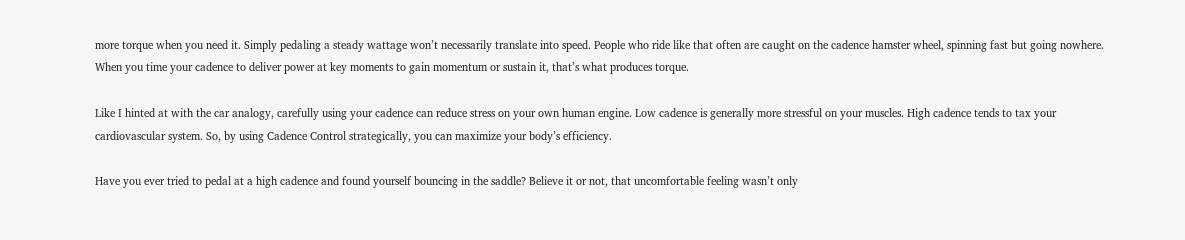more torque when you need it. Simply pedaling a steady wattage won’t necessarily translate into speed. People who ride like that often are caught on the cadence hamster wheel, spinning fast but going nowhere. When you time your cadence to deliver power at key moments to gain momentum or sustain it, that’s what produces torque.

Like I hinted at with the car analogy, carefully using your cadence can reduce stress on your own human engine. Low cadence is generally more stressful on your muscles. High cadence tends to tax your cardiovascular system. So, by using Cadence Control strategically, you can maximize your body’s efficiency.

Have you ever tried to pedal at a high cadence and found yourself bouncing in the saddle? Believe it or not, that uncomfortable feeling wasn’t only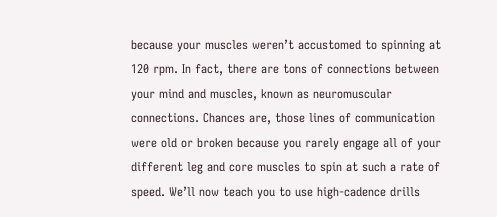because your muscles weren’t accustomed to spinning at 120 rpm. In fact, there are tons of connections between your mind and muscles, known as neuromuscular connections. Chances are, those lines of communication were old or broken because you rarely engage all of your different leg and core muscles to spin at such a rate of speed. We’ll now teach you to use high-cadence drills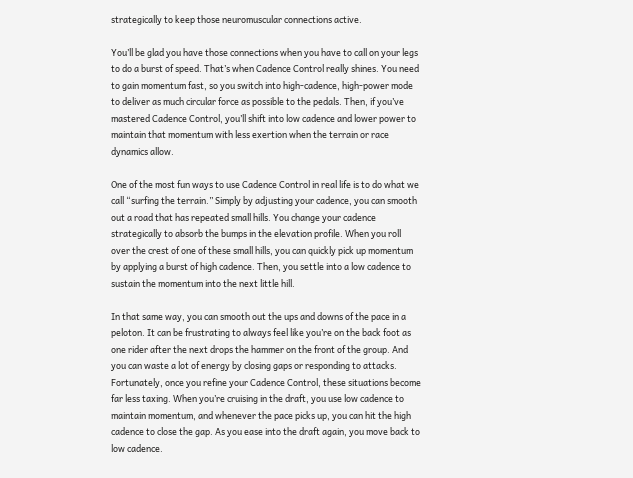strategically to keep those neuromuscular connections active.

You’ll be glad you have those connections when you have to call on your legs to do a burst of speed. That’s when Cadence Control really shines. You need to gain momentum fast, so you switch into high-cadence, high-power mode to deliver as much circular force as possible to the pedals. Then, if you’ve mastered Cadence Control, you’ll shift into low cadence and lower power to maintain that momentum with less exertion when the terrain or race dynamics allow.

One of the most fun ways to use Cadence Control in real life is to do what we call “surfing the terrain.” Simply by adjusting your cadence, you can smooth out a road that has repeated small hills. You change your cadence strategically to absorb the bumps in the elevation profile. When you roll over the crest of one of these small hills, you can quickly pick up momentum by applying a burst of high cadence. Then, you settle into a low cadence to sustain the momentum into the next little hill.

In that same way, you can smooth out the ups and downs of the pace in a peloton. It can be frustrating to always feel like you’re on the back foot as one rider after the next drops the hammer on the front of the group. And you can waste a lot of energy by closing gaps or responding to attacks. Fortunately, once you refine your Cadence Control, these situations become far less taxing. When you’re cruising in the draft, you use low cadence to maintain momentum, and whenever the pace picks up, you can hit the high cadence to close the gap. As you ease into the draft again, you move back to low cadence.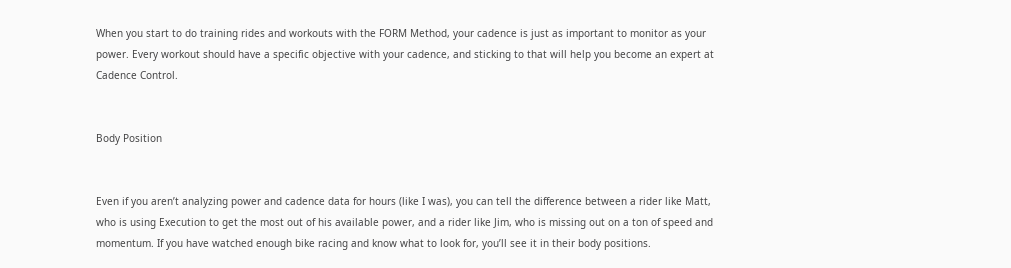When you start to do training rides and workouts with the FORM Method, your cadence is just as important to monitor as your power. Every workout should have a specific objective with your cadence, and sticking to that will help you become an expert at Cadence Control.


Body Position


Even if you aren’t analyzing power and cadence data for hours (like I was), you can tell the difference between a rider like Matt, who is using Execution to get the most out of his available power, and a rider like Jim, who is missing out on a ton of speed and momentum. If you have watched enough bike racing and know what to look for, you’ll see it in their body positions.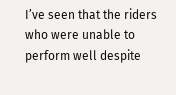I’ve seen that the riders who were unable to perform well despite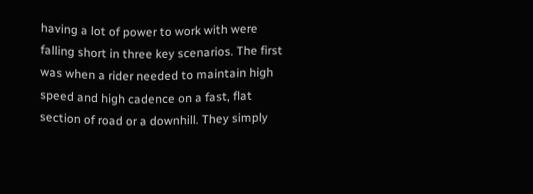having a lot of power to work with were falling short in three key scenarios. The first was when a rider needed to maintain high speed and high cadence on a fast, flat section of road or a downhill. They simply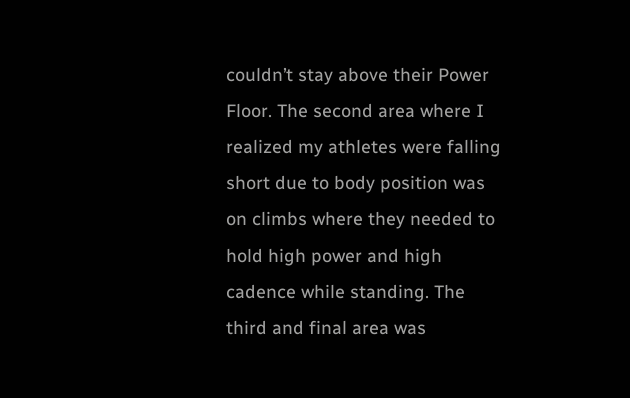couldn’t stay above their Power Floor. The second area where I realized my athletes were falling short due to body position was on climbs where they needed to hold high power and high cadence while standing. The third and final area was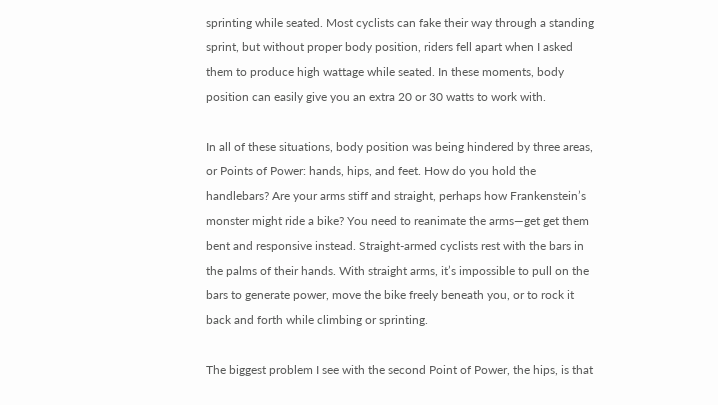sprinting while seated. Most cyclists can fake their way through a standing sprint, but without proper body position, riders fell apart when I asked them to produce high wattage while seated. In these moments, body position can easily give you an extra 20 or 30 watts to work with.

In all of these situations, body position was being hindered by three areas, or Points of Power: hands, hips, and feet. How do you hold the handlebars? Are your arms stiff and straight, perhaps how Frankenstein’s monster might ride a bike? You need to reanimate the arms—get get them bent and responsive instead. Straight-armed cyclists rest with the bars in the palms of their hands. With straight arms, it’s impossible to pull on the bars to generate power, move the bike freely beneath you, or to rock it back and forth while climbing or sprinting.

The biggest problem I see with the second Point of Power, the hips, is that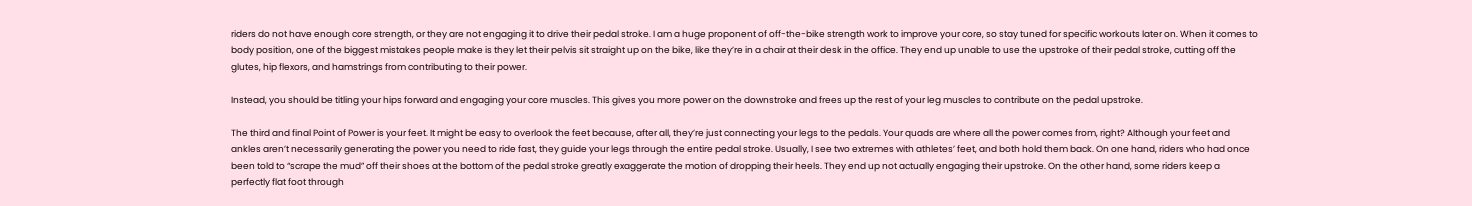riders do not have enough core strength, or they are not engaging it to drive their pedal stroke. I am a huge proponent of off-the-bike strength work to improve your core, so stay tuned for specific workouts later on. When it comes to body position, one of the biggest mistakes people make is they let their pelvis sit straight up on the bike, like they’re in a chair at their desk in the office. They end up unable to use the upstroke of their pedal stroke, cutting off the glutes, hip flexors, and hamstrings from contributing to their power.

Instead, you should be titling your hips forward and engaging your core muscles. This gives you more power on the downstroke and frees up the rest of your leg muscles to contribute on the pedal upstroke.

The third and final Point of Power is your feet. It might be easy to overlook the feet because, after all, they’re just connecting your legs to the pedals. Your quads are where all the power comes from, right? Although your feet and ankles aren’t necessarily generating the power you need to ride fast, they guide your legs through the entire pedal stroke. Usually, I see two extremes with athletes’ feet, and both hold them back. On one hand, riders who had once been told to “scrape the mud” off their shoes at the bottom of the pedal stroke greatly exaggerate the motion of dropping their heels. They end up not actually engaging their upstroke. On the other hand, some riders keep a perfectly flat foot through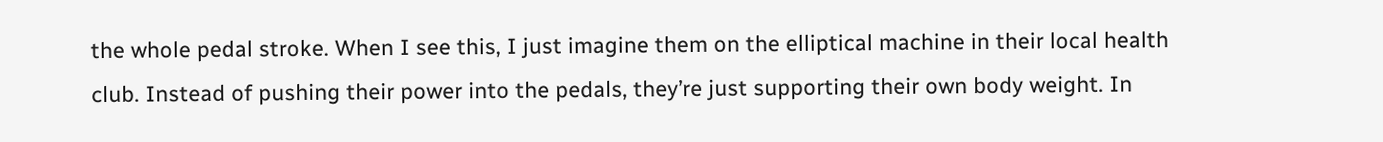the whole pedal stroke. When I see this, I just imagine them on the elliptical machine in their local health club. Instead of pushing their power into the pedals, they’re just supporting their own body weight. In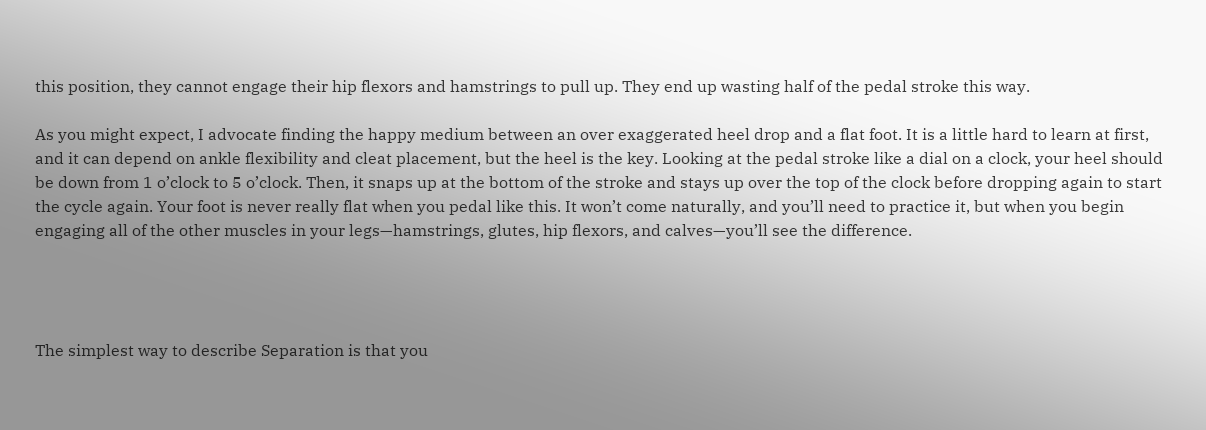this position, they cannot engage their hip flexors and hamstrings to pull up. They end up wasting half of the pedal stroke this way.

As you might expect, I advocate finding the happy medium between an over exaggerated heel drop and a flat foot. It is a little hard to learn at first, and it can depend on ankle flexibility and cleat placement, but the heel is the key. Looking at the pedal stroke like a dial on a clock, your heel should be down from 1 o’clock to 5 o’clock. Then, it snaps up at the bottom of the stroke and stays up over the top of the clock before dropping again to start the cycle again. Your foot is never really flat when you pedal like this. It won’t come naturally, and you’ll need to practice it, but when you begin engaging all of the other muscles in your legs—hamstrings, glutes, hip flexors, and calves—you’ll see the difference.




The simplest way to describe Separation is that you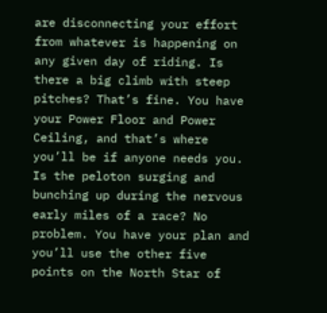are disconnecting your effort from whatever is happening on any given day of riding. Is there a big climb with steep pitches? That’s fine. You have your Power Floor and Power Ceiling, and that’s where you’ll be if anyone needs you. Is the peloton surging and bunching up during the nervous early miles of a race? No problem. You have your plan and you’ll use the other five points on the North Star of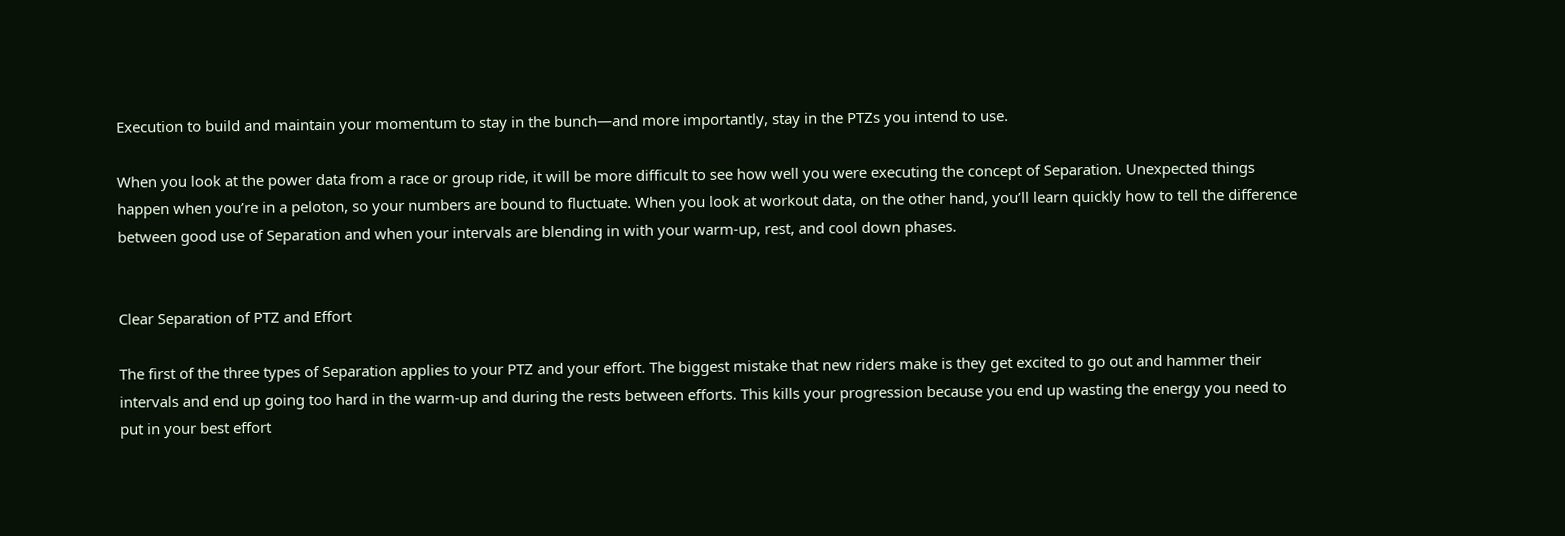Execution to build and maintain your momentum to stay in the bunch—and more importantly, stay in the PTZs you intend to use.

When you look at the power data from a race or group ride, it will be more difficult to see how well you were executing the concept of Separation. Unexpected things happen when you’re in a peloton, so your numbers are bound to fluctuate. When you look at workout data, on the other hand, you’ll learn quickly how to tell the difference between good use of Separation and when your intervals are blending in with your warm-up, rest, and cool down phases.


Clear Separation of PTZ and Effort

The first of the three types of Separation applies to your PTZ and your effort. The biggest mistake that new riders make is they get excited to go out and hammer their intervals and end up going too hard in the warm-up and during the rests between efforts. This kills your progression because you end up wasting the energy you need to put in your best effort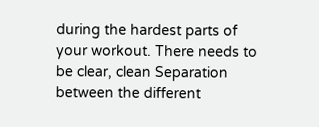during the hardest parts of your workout. There needs to be clear, clean Separation between the different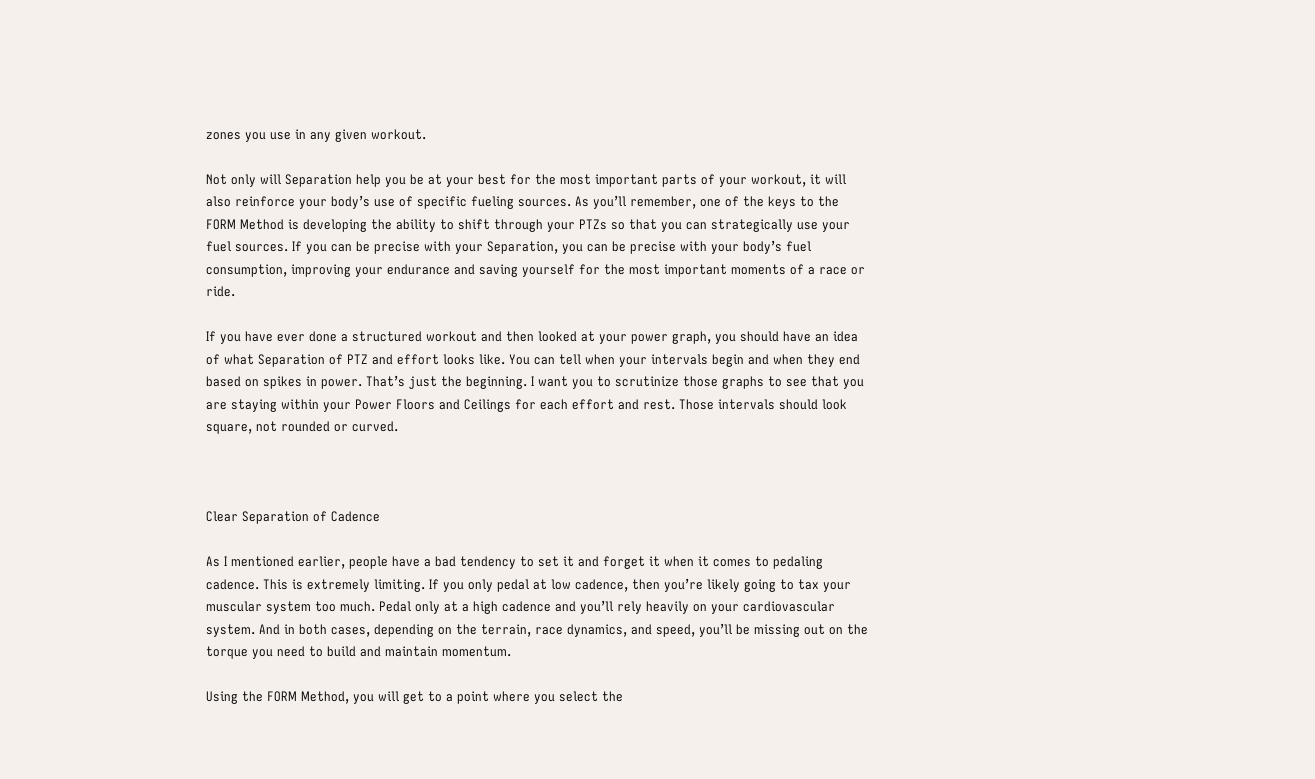zones you use in any given workout.

Not only will Separation help you be at your best for the most important parts of your workout, it will also reinforce your body’s use of specific fueling sources. As you’ll remember, one of the keys to the FORM Method is developing the ability to shift through your PTZs so that you can strategically use your fuel sources. If you can be precise with your Separation, you can be precise with your body’s fuel consumption, improving your endurance and saving yourself for the most important moments of a race or ride.

If you have ever done a structured workout and then looked at your power graph, you should have an idea of what Separation of PTZ and effort looks like. You can tell when your intervals begin and when they end based on spikes in power. That’s just the beginning. I want you to scrutinize those graphs to see that you are staying within your Power Floors and Ceilings for each effort and rest. Those intervals should look square, not rounded or curved.



Clear Separation of Cadence

As I mentioned earlier, people have a bad tendency to set it and forget it when it comes to pedaling cadence. This is extremely limiting. If you only pedal at low cadence, then you’re likely going to tax your muscular system too much. Pedal only at a high cadence and you’ll rely heavily on your cardiovascular system. And in both cases, depending on the terrain, race dynamics, and speed, you’ll be missing out on the torque you need to build and maintain momentum.

Using the FORM Method, you will get to a point where you select the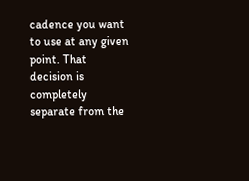cadence you want to use at any given point. That decision is completely separate from the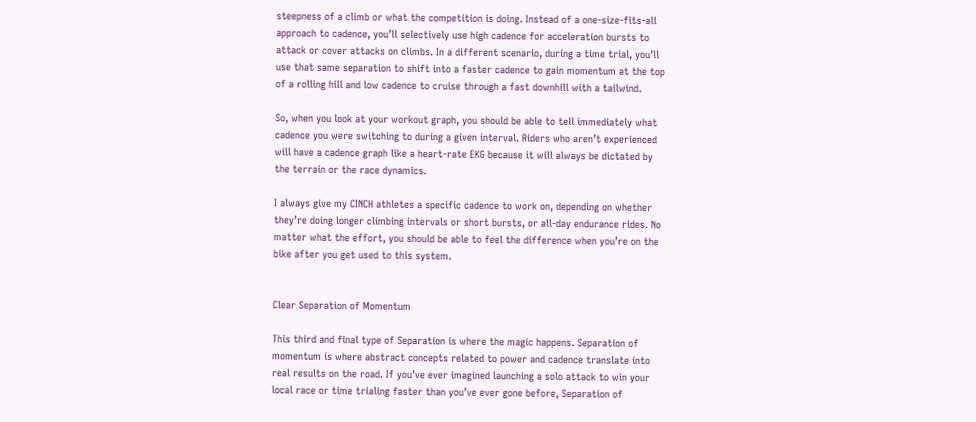steepness of a climb or what the competition is doing. Instead of a one-size-fits-all approach to cadence, you’ll selectively use high cadence for acceleration bursts to attack or cover attacks on climbs. In a different scenario, during a time trial, you’ll use that same separation to shift into a faster cadence to gain momentum at the top of a rolling hill and low cadence to cruise through a fast downhill with a tailwind.

So, when you look at your workout graph, you should be able to tell immediately what cadence you were switching to during a given interval. Riders who aren’t experienced will have a cadence graph like a heart-rate EKG because it will always be dictated by the terrain or the race dynamics.

I always give my CINCH athletes a specific cadence to work on, depending on whether they’re doing longer climbing intervals or short bursts, or all-day endurance rides. No matter what the effort, you should be able to feel the difference when you’re on the bike after you get used to this system.


Clear Separation of Momentum

This third and final type of Separation is where the magic happens. Separation of momentum is where abstract concepts related to power and cadence translate into real results on the road. If you’ve ever imagined launching a solo attack to win your local race or time trialing faster than you’ve ever gone before, Separation of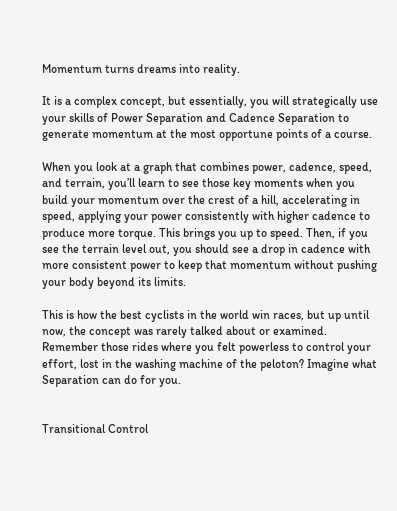Momentum turns dreams into reality.

It is a complex concept, but essentially, you will strategically use your skills of Power Separation and Cadence Separation to generate momentum at the most opportune points of a course.

When you look at a graph that combines power, cadence, speed, and terrain, you’ll learn to see those key moments when you build your momentum over the crest of a hill, accelerating in speed, applying your power consistently with higher cadence to produce more torque. This brings you up to speed. Then, if you see the terrain level out, you should see a drop in cadence with more consistent power to keep that momentum without pushing your body beyond its limits.

This is how the best cyclists in the world win races, but up until now, the concept was rarely talked about or examined. Remember those rides where you felt powerless to control your effort, lost in the washing machine of the peloton? Imagine what Separation can do for you.


Transitional Control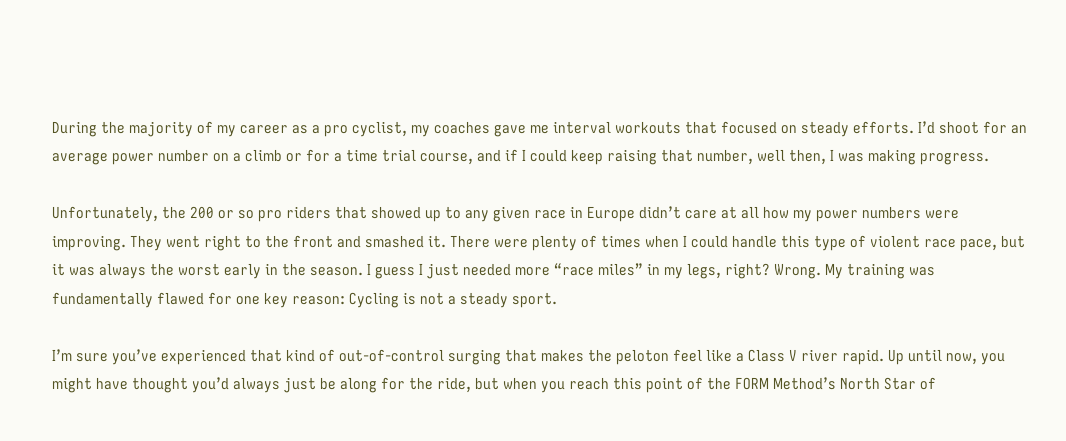During the majority of my career as a pro cyclist, my coaches gave me interval workouts that focused on steady efforts. I’d shoot for an average power number on a climb or for a time trial course, and if I could keep raising that number, well then, I was making progress.

Unfortunately, the 200 or so pro riders that showed up to any given race in Europe didn’t care at all how my power numbers were improving. They went right to the front and smashed it. There were plenty of times when I could handle this type of violent race pace, but it was always the worst early in the season. I guess I just needed more “race miles” in my legs, right? Wrong. My training was fundamentally flawed for one key reason: Cycling is not a steady sport.

I’m sure you’ve experienced that kind of out-of-control surging that makes the peloton feel like a Class V river rapid. Up until now, you might have thought you’d always just be along for the ride, but when you reach this point of the FORM Method’s North Star of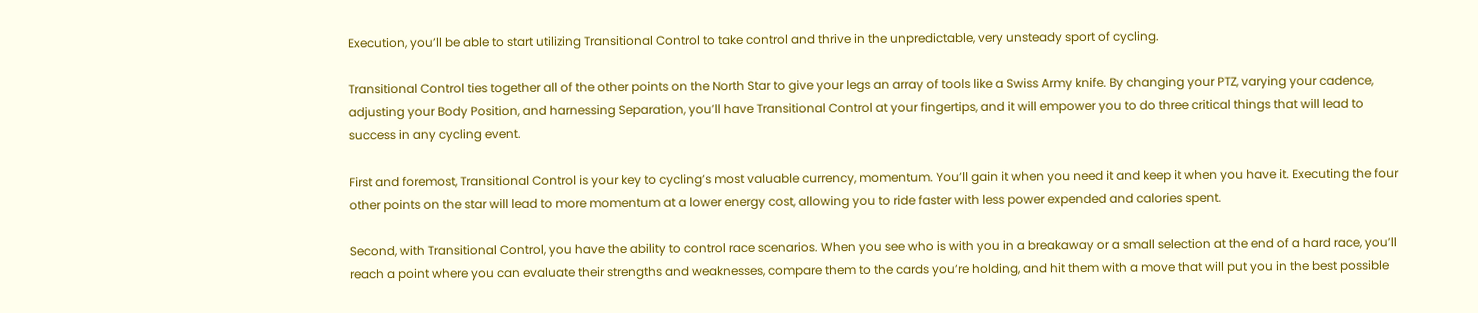Execution, you’ll be able to start utilizing Transitional Control to take control and thrive in the unpredictable, very unsteady sport of cycling.

Transitional Control ties together all of the other points on the North Star to give your legs an array of tools like a Swiss Army knife. By changing your PTZ, varying your cadence, adjusting your Body Position, and harnessing Separation, you’ll have Transitional Control at your fingertips, and it will empower you to do three critical things that will lead to success in any cycling event.

First and foremost, Transitional Control is your key to cycling’s most valuable currency, momentum. You’ll gain it when you need it and keep it when you have it. Executing the four other points on the star will lead to more momentum at a lower energy cost, allowing you to ride faster with less power expended and calories spent.

Second, with Transitional Control, you have the ability to control race scenarios. When you see who is with you in a breakaway or a small selection at the end of a hard race, you’ll reach a point where you can evaluate their strengths and weaknesses, compare them to the cards you’re holding, and hit them with a move that will put you in the best possible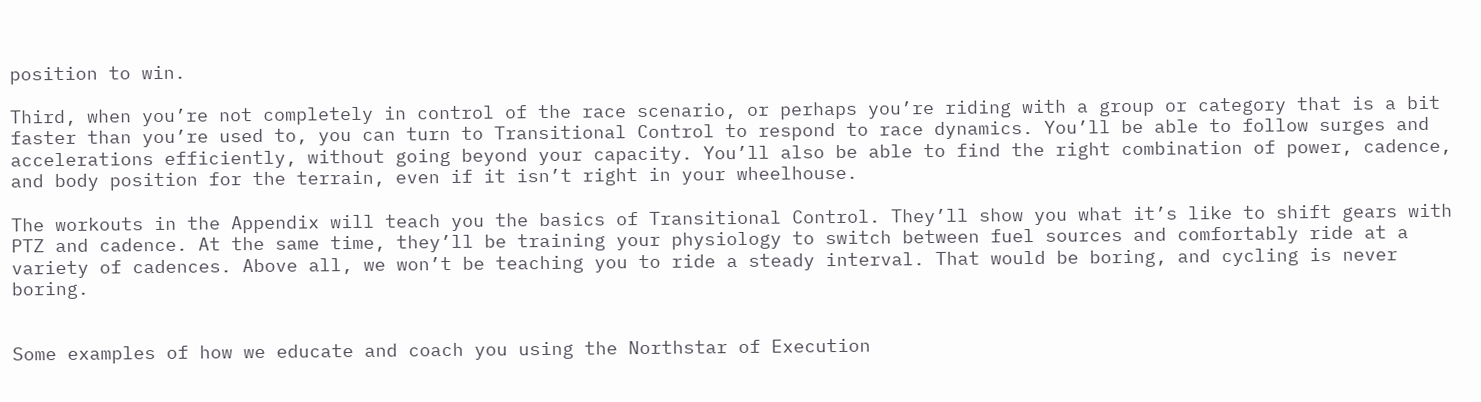position to win.

Third, when you’re not completely in control of the race scenario, or perhaps you’re riding with a group or category that is a bit faster than you’re used to, you can turn to Transitional Control to respond to race dynamics. You’ll be able to follow surges and accelerations efficiently, without going beyond your capacity. You’ll also be able to find the right combination of power, cadence, and body position for the terrain, even if it isn’t right in your wheelhouse.

The workouts in the Appendix will teach you the basics of Transitional Control. They’ll show you what it’s like to shift gears with PTZ and cadence. At the same time, they’ll be training your physiology to switch between fuel sources and comfortably ride at a variety of cadences. Above all, we won’t be teaching you to ride a steady interval. That would be boring, and cycling is never boring.


Some examples of how we educate and coach you using the Northstar of Execution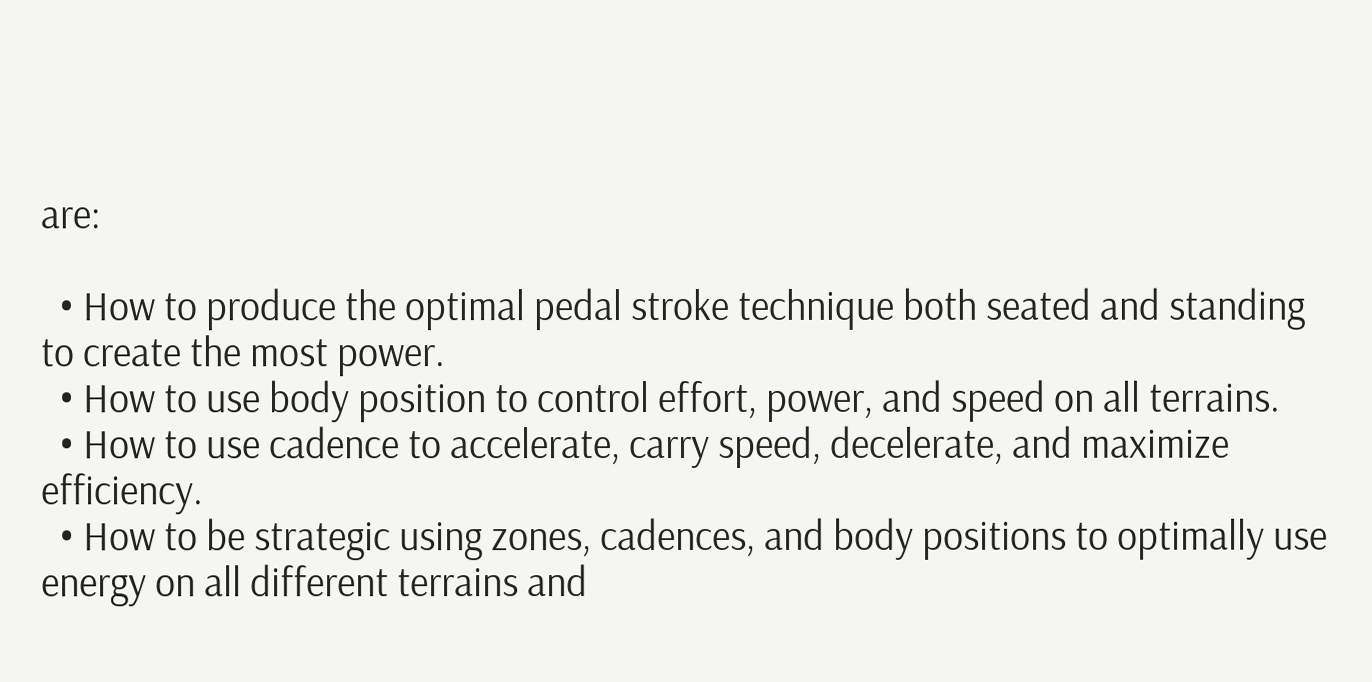are:

  • How to produce the optimal pedal stroke technique both seated and standing to create the most power.
  • How to use body position to control effort, power, and speed on all terrains.
  • How to use cadence to accelerate, carry speed, decelerate, and maximize efficiency.
  • How to be strategic using zones, cadences, and body positions to optimally use energy on all different terrains and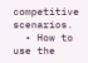competitive scenarios.
  • How to use the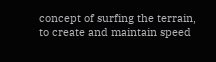concept of surfing the terrain, to create and maintain speed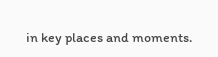in key places and moments.